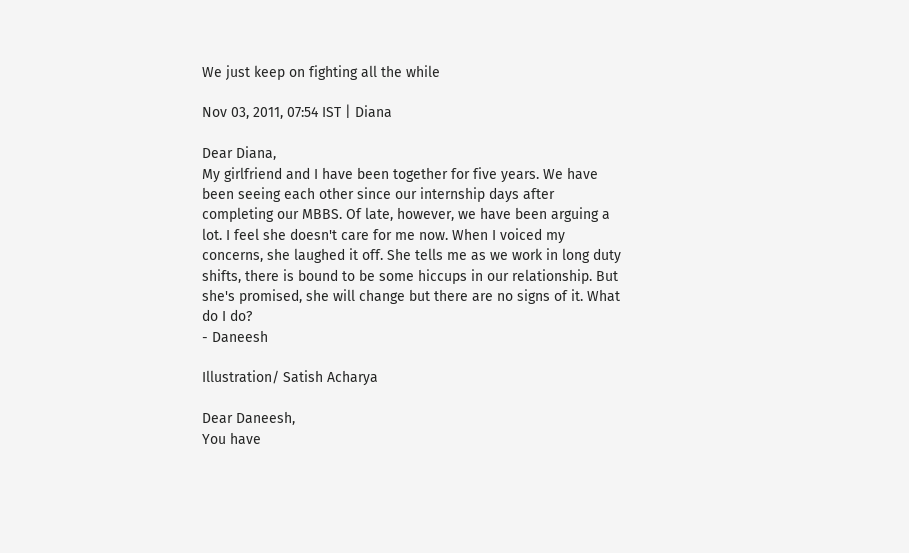We just keep on fighting all the while

Nov 03, 2011, 07:54 IST | Diana

Dear Diana,
My girlfriend and I have been together for five years. We have been seeing each other since our internship days after completing our MBBS. Of late, however, we have been arguing a lot. I feel she doesn't care for me now. When I voiced my concerns, she laughed it off. She tells me as we work in long duty shifts, there is bound to be some hiccups in our relationship. But she's promised, she will change but there are no signs of it. What do I do?
- Daneesh

Illustration/ Satish Acharya

Dear Daneesh,
You have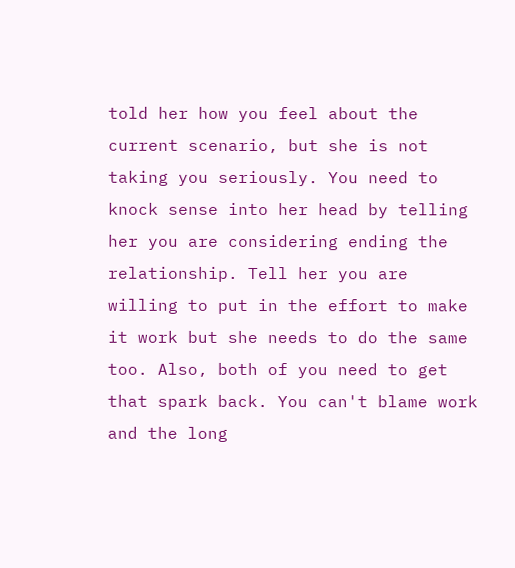told her how you feel about the current scenario, but she is not taking you seriously. You need to knock sense into her head by telling her you are considering ending the relationship. Tell her you are willing to put in the effort to make it work but she needs to do the same too. Also, both of you need to get that spark back. You can't blame work and the long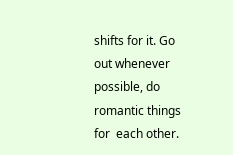shifts for it. Go out whenever possible, do romantic things for  each other.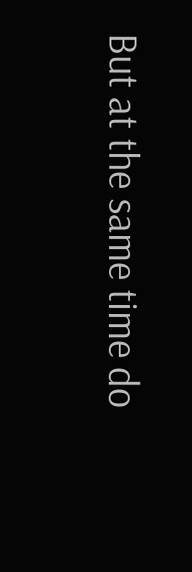But at the same time do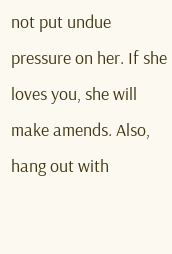not put undue pressure on her. If she loves you, she will make amends. Also, hang out with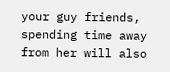your guy friends, spending time away from her will also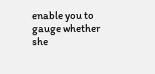enable you to gauge whether she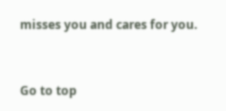misses you and cares for you.


Go to top